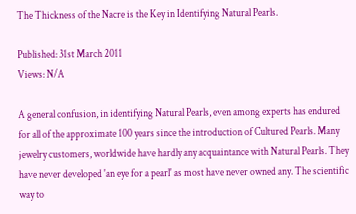The Thickness of the Nacre is the Key in Identifying Natural Pearls.

Published: 31st March 2011
Views: N/A

A general confusion, in identifying Natural Pearls, even among experts has endured for all of the approximate 100 years since the introduction of Cultured Pearls. Many jewelry customers, worldwide have hardly any acquaintance with Natural Pearls. They have never developed 'an eye for a pearl' as most have never owned any. The scientific way to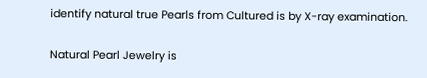identify natural true Pearls from Cultured is by X-ray examination.

Natural Pearl Jewelry is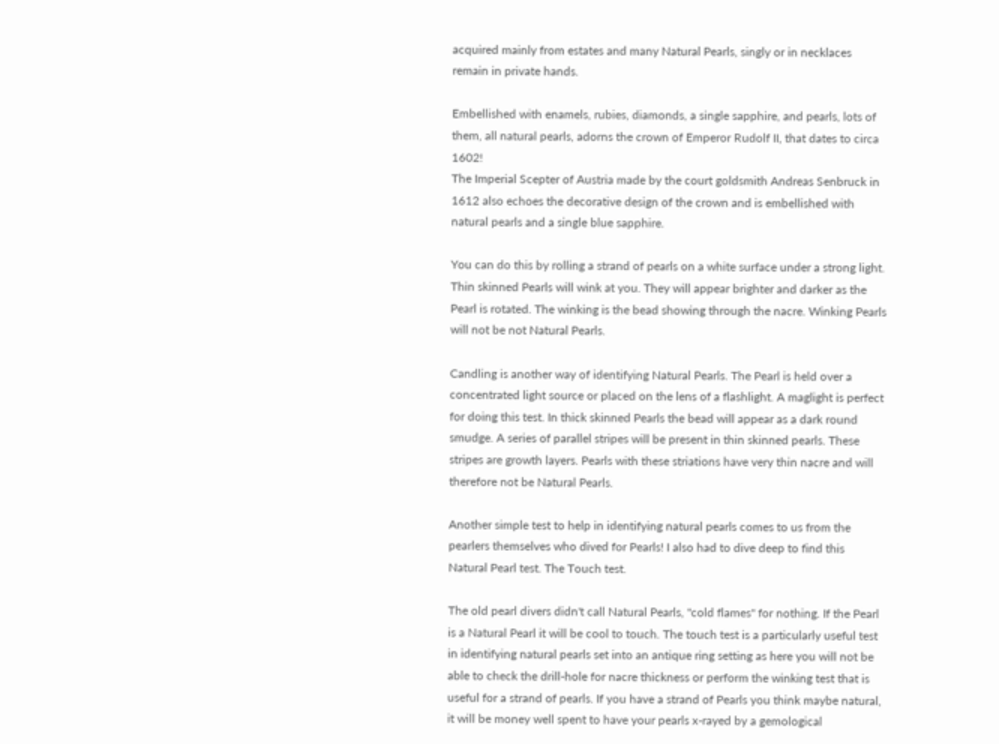acquired mainly from estates and many Natural Pearls, singly or in necklaces remain in private hands.

Embellished with enamels, rubies, diamonds, a single sapphire, and pearls, lots of them, all natural pearls, adorns the crown of Emperor Rudolf II, that dates to circa 1602!
The Imperial Scepter of Austria made by the court goldsmith Andreas Senbruck in 1612 also echoes the decorative design of the crown and is embellished with natural pearls and a single blue sapphire.

You can do this by rolling a strand of pearls on a white surface under a strong light. Thin skinned Pearls will wink at you. They will appear brighter and darker as the Pearl is rotated. The winking is the bead showing through the nacre. Winking Pearls will not be not Natural Pearls.

Candling is another way of identifying Natural Pearls. The Pearl is held over a concentrated light source or placed on the lens of a flashlight. A maglight is perfect for doing this test. In thick skinned Pearls the bead will appear as a dark round smudge. A series of parallel stripes will be present in thin skinned pearls. These stripes are growth layers. Pearls with these striations have very thin nacre and will therefore not be Natural Pearls.

Another simple test to help in identifying natural pearls comes to us from the pearlers themselves who dived for Pearls! I also had to dive deep to find this Natural Pearl test. The Touch test.

The old pearl divers didn't call Natural Pearls, "cold flames" for nothing. If the Pearl is a Natural Pearl it will be cool to touch. The touch test is a particularly useful test in identifying natural pearls set into an antique ring setting as here you will not be able to check the drill-hole for nacre thickness or perform the winking test that is useful for a strand of pearls. If you have a strand of Pearls you think maybe natural, it will be money well spent to have your pearls x-rayed by a gemological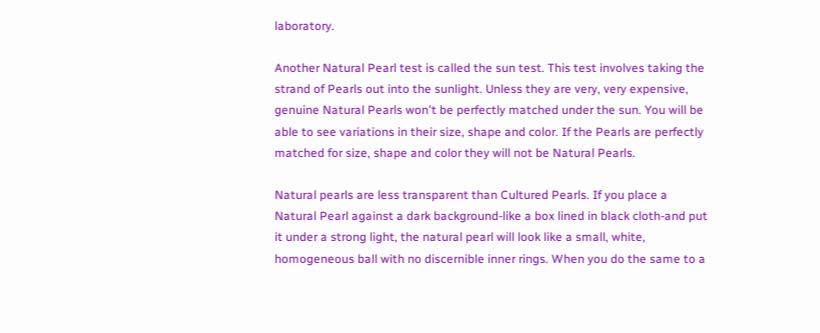laboratory.

Another Natural Pearl test is called the sun test. This test involves taking the strand of Pearls out into the sunlight. Unless they are very, very expensive, genuine Natural Pearls won't be perfectly matched under the sun. You will be able to see variations in their size, shape and color. If the Pearls are perfectly matched for size, shape and color they will not be Natural Pearls.

Natural pearls are less transparent than Cultured Pearls. If you place a Natural Pearl against a dark background-like a box lined in black cloth-and put it under a strong light, the natural pearl will look like a small, white, homogeneous ball with no discernible inner rings. When you do the same to a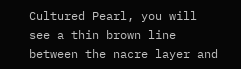Cultured Pearl, you will see a thin brown line between the nacre layer and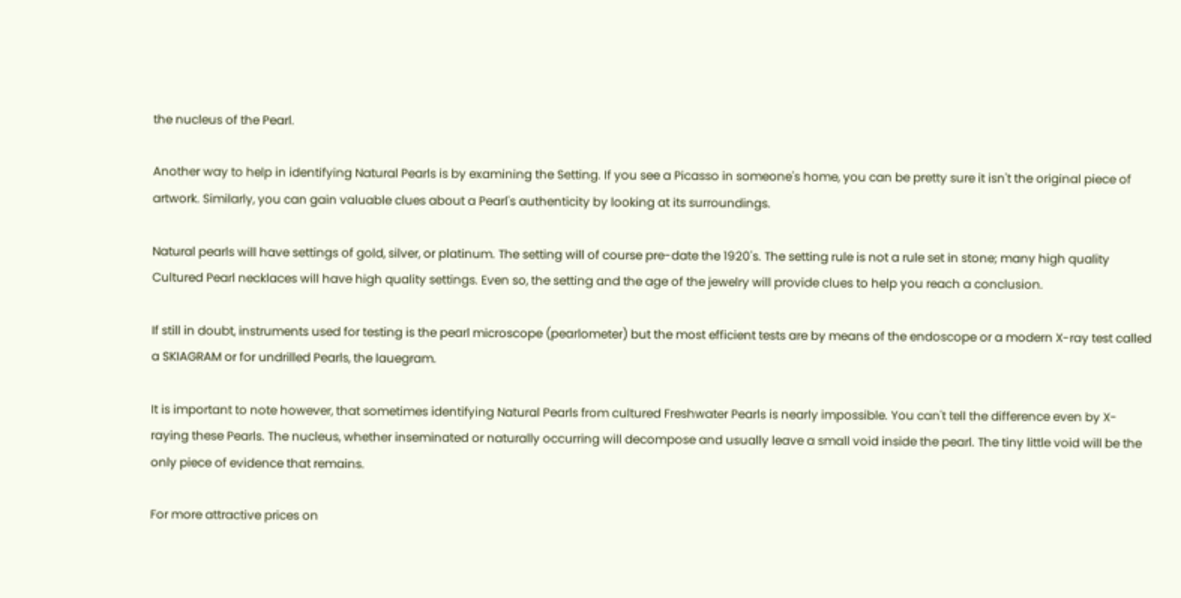the nucleus of the Pearl.

Another way to help in identifying Natural Pearls is by examining the Setting. If you see a Picasso in someone's home, you can be pretty sure it isn't the original piece of artwork. Similarly, you can gain valuable clues about a Pearl's authenticity by looking at its surroundings.

Natural pearls will have settings of gold, silver, or platinum. The setting will of course pre-date the 1920's. The setting rule is not a rule set in stone; many high quality Cultured Pearl necklaces will have high quality settings. Even so, the setting and the age of the jewelry will provide clues to help you reach a conclusion.

If still in doubt, instruments used for testing is the pearl microscope (pearlometer) but the most efficient tests are by means of the endoscope or a modern X-ray test called a SKIAGRAM or for undrilled Pearls, the lauegram.

It is important to note however, that sometimes identifying Natural Pearls from cultured Freshwater Pearls is nearly impossible. You can't tell the difference even by X-raying these Pearls. The nucleus, whether inseminated or naturally occurring will decompose and usually leave a small void inside the pearl. The tiny little void will be the only piece of evidence that remains.

For more attractive prices on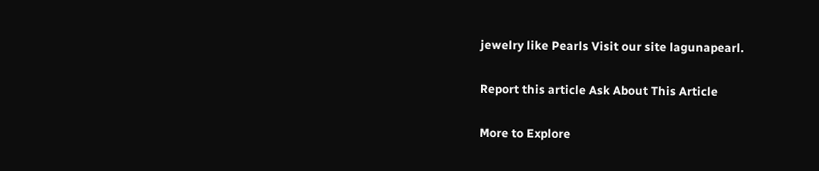jewelry like Pearls Visit our site lagunapearl.

Report this article Ask About This Article

More to Explore